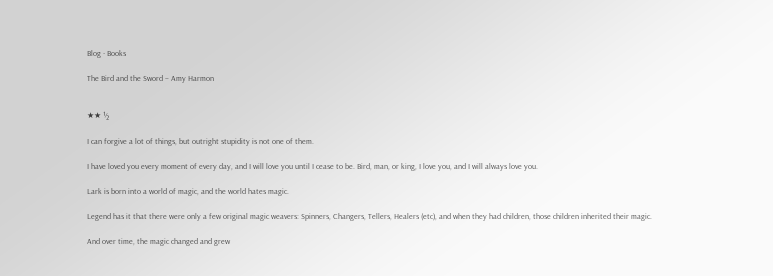Blog · Books

The Bird and the Sword – Amy Harmon


★★ ½

I can forgive a lot of things, but outright stupidity is not one of them.

I have loved you every moment of every day, and I will love you until I cease to be. Bird, man, or king, I love you, and I will always love you.

Lark is born into a world of magic, and the world hates magic.

Legend has it that there were only a few original magic weavers: Spinners, Changers, Tellers, Healers (etc), and when they had children, those children inherited their magic.

And over time, the magic changed and grew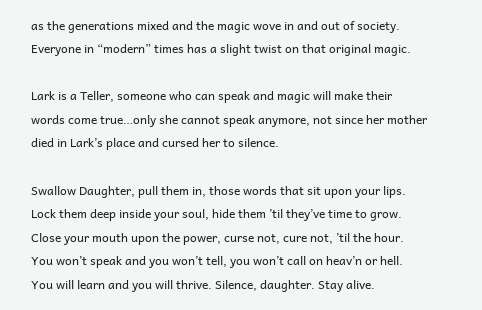as the generations mixed and the magic wove in and out of society. Everyone in “modern” times has a slight twist on that original magic.

Lark is a Teller, someone who can speak and magic will make their words come true…only she cannot speak anymore, not since her mother died in Lark’s place and cursed her to silence.

Swallow Daughter, pull them in, those words that sit upon your lips. Lock them deep inside your soul, hide them ’til they’ve time to grow. Close your mouth upon the power, curse not, cure not, ’til the hour. You won’t speak and you won’t tell, you won’t call on heav’n or hell. You will learn and you will thrive. Silence, daughter. Stay alive.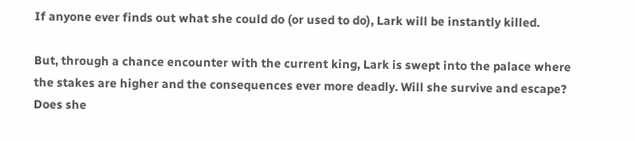If anyone ever finds out what she could do (or used to do), Lark will be instantly killed.

But, through a chance encounter with the current king, Lark is swept into the palace where the stakes are higher and the consequences ever more deadly. Will she survive and escape? Does she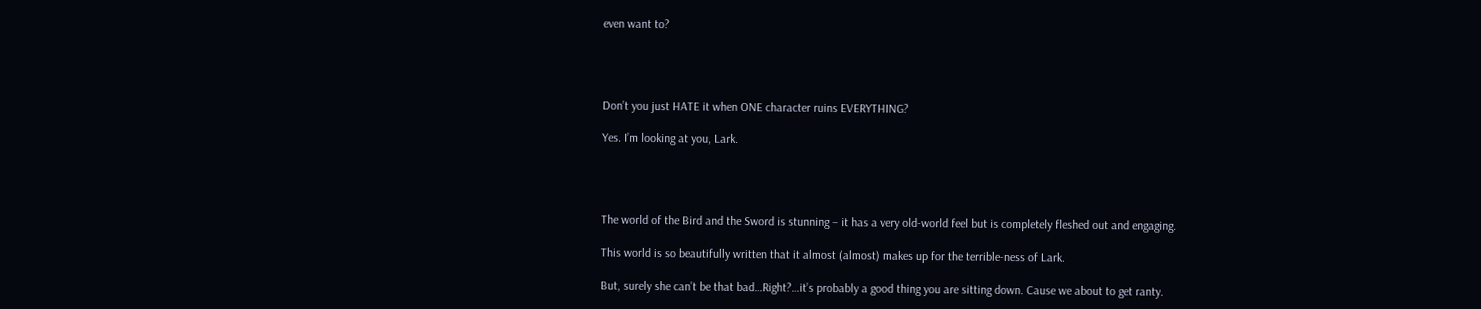even want to?




Don’t you just HATE it when ONE character ruins EVERYTHING?

Yes. I’m looking at you, Lark.




The world of the Bird and the Sword is stunning – it has a very old-world feel but is completely fleshed out and engaging.

This world is so beautifully written that it almost (almost) makes up for the terrible-ness of Lark.

But, surely she can’t be that bad…Right?…it’s probably a good thing you are sitting down. Cause we about to get ranty.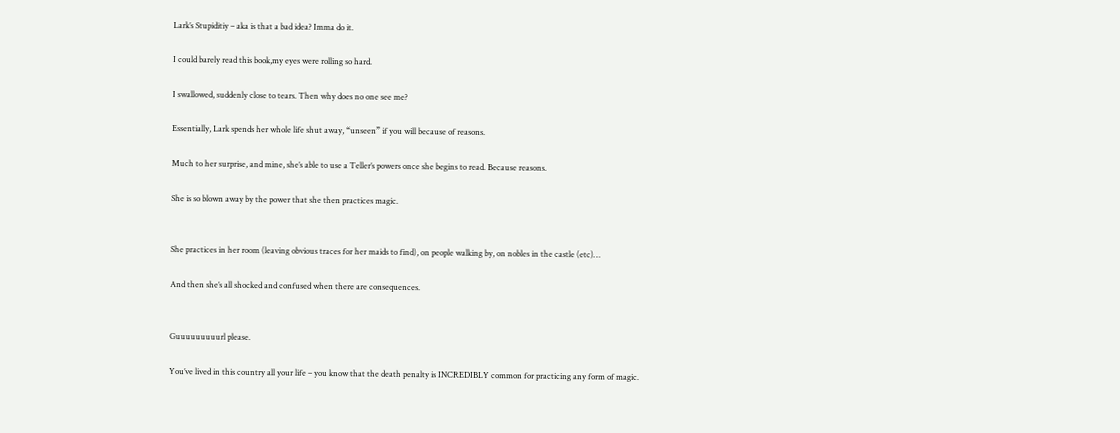Lark’s Stupiditiy – aka is that a bad idea? Imma do it.

I could barely read this book,my eyes were rolling so hard.

I swallowed, suddenly close to tears. Then why does no one see me?

Essentially, Lark spends her whole life shut away, “unseen” if you will because of reasons.

Much to her surprise, and mine, she’s able to use a Teller’s powers once she begins to read. Because reasons.

She is so blown away by the power that she then practices magic.


She practices in her room (leaving obvious traces for her maids to find), on people walking by, on nobles in the castle (etc)…

And then she’s all shocked and confused when there are consequences.


Guuuuuuuuurl please.

You’ve lived in this country all your life – you know that the death penalty is INCREDIBLY common for practicing any form of magic.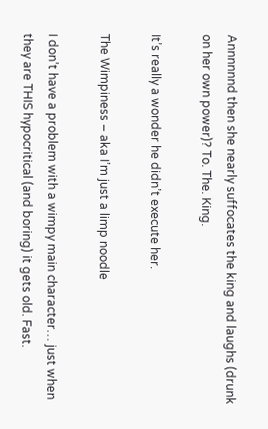Annnnnnd then she nearly suffocates the king and laughs (drunk on her own power)? To. The. King.

It’s really a wonder he didn’t execute her.

The Wimpiness – aka I’m just a limp noodle

I don’t have a problem with a wimpy main character… just when they are THIS hypocritical (and boring) it gets old. Fast.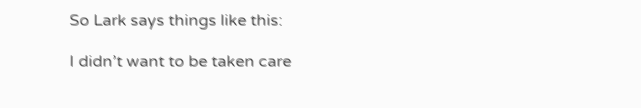So Lark says things like this:

I didn’t want to be taken care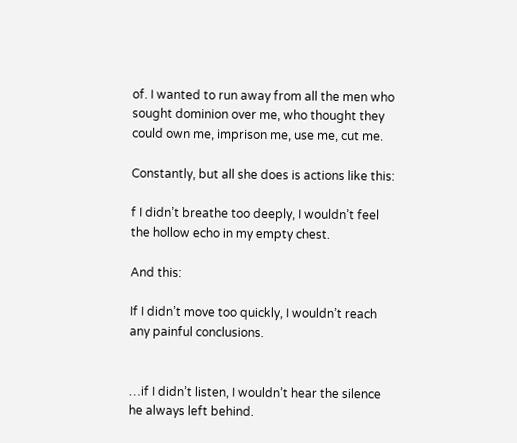of. I wanted to run away from all the men who sought dominion over me, who thought they could own me, imprison me, use me, cut me.

Constantly, but all she does is actions like this:

f I didn’t breathe too deeply, I wouldn’t feel the hollow echo in my empty chest.

And this:

If I didn’t move too quickly, I wouldn’t reach any painful conclusions.


…if I didn’t listen, I wouldn’t hear the silence he always left behind.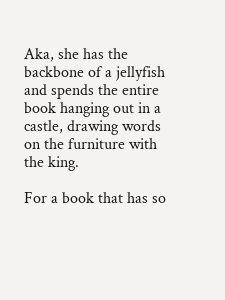Aka, she has the backbone of a jellyfish and spends the entire book hanging out in a castle, drawing words on the furniture with the king.

For a book that has so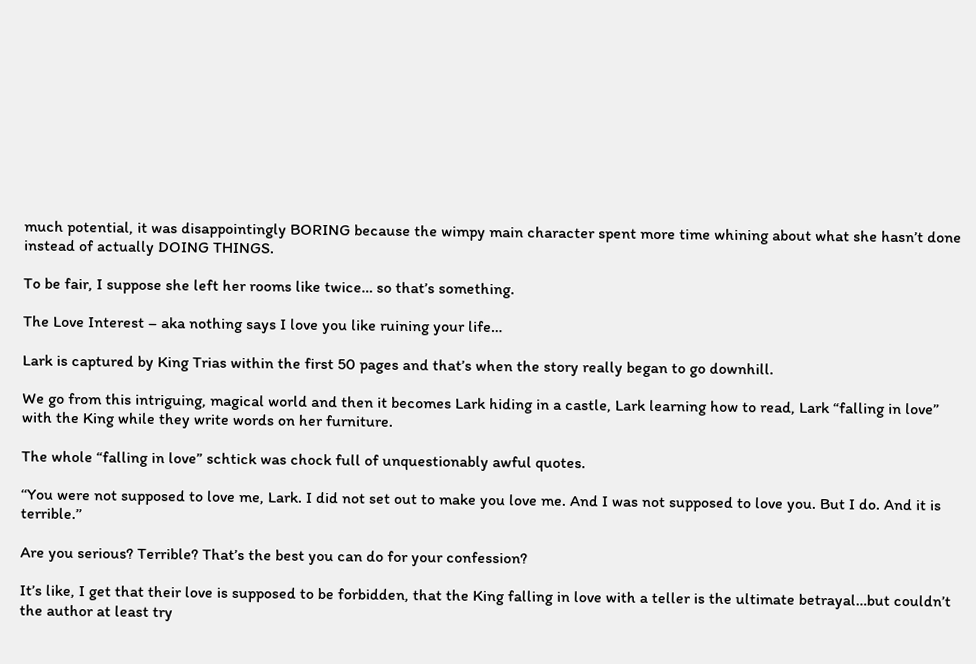much potential, it was disappointingly BORING because the wimpy main character spent more time whining about what she hasn’t done instead of actually DOING THINGS.

To be fair, I suppose she left her rooms like twice… so that’s something.

The Love Interest – aka nothing says I love you like ruining your life…

Lark is captured by King Trias within the first 50 pages and that’s when the story really began to go downhill.

We go from this intriguing, magical world and then it becomes Lark hiding in a castle, Lark learning how to read, Lark “falling in love” with the King while they write words on her furniture.

The whole “falling in love” schtick was chock full of unquestionably awful quotes.

‘‘You were not supposed to love me, Lark. I did not set out to make you love me. And I was not supposed to love you. But I do. And it is terrible.’’

Are you serious? Terrible? That’s the best you can do for your confession?

It’s like, I get that their love is supposed to be forbidden, that the King falling in love with a teller is the ultimate betrayal…but couldn’t the author at least try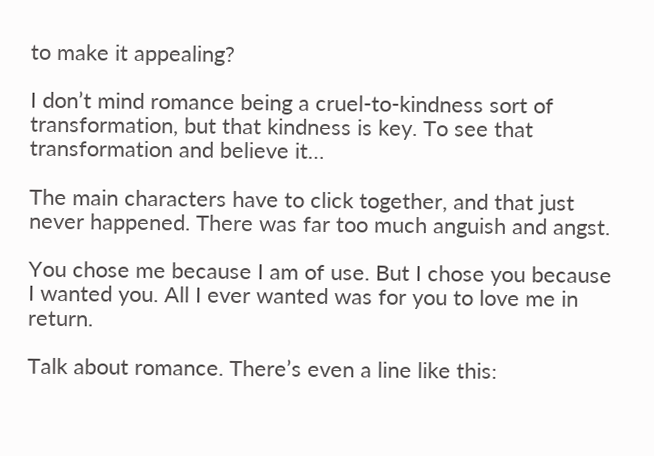to make it appealing?

I don’t mind romance being a cruel-to-kindness sort of transformation, but that kindness is key. To see that transformation and believe it…

The main characters have to click together, and that just never happened. There was far too much anguish and angst.

You chose me because I am of use. But I chose you because I wanted you. All I ever wanted was for you to love me in return.

Talk about romance. There’s even a line like this: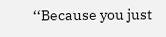‘‘Because you just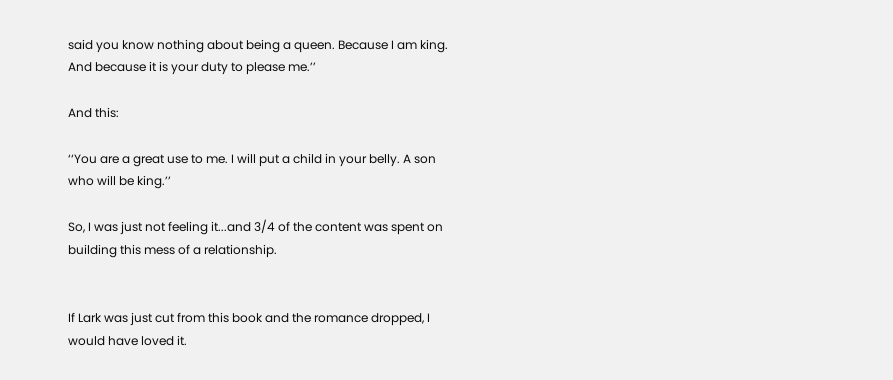said you know nothing about being a queen. Because I am king. And because it is your duty to please me.’’

And this:

‘‘You are a great use to me. I will put a child in your belly. A son who will be king.’’

So, I was just not feeling it...and 3/4 of the content was spent on building this mess of a relationship.


If Lark was just cut from this book and the romance dropped, I would have loved it.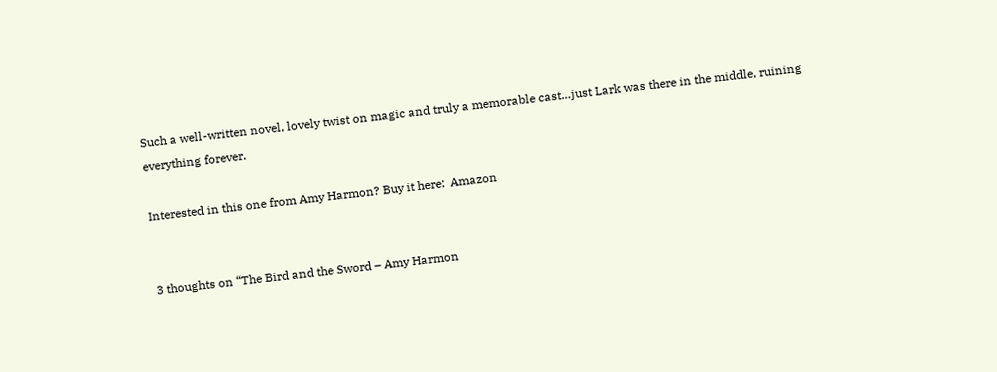Such a well-written novel, lovely twist on magic and truly a memorable cast…just Lark was there in the middle, ruining everything forever.

Interested in this one from Amy Harmon? Buy it here:  Amazon


3 thoughts on “The Bird and the Sword – Amy Harmon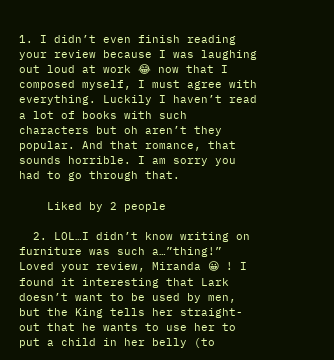1. I didn’t even finish reading your review because I was laughing out loud at work 😂 now that I composed myself, I must agree with everything. Luckily I haven’t read a lot of books with such characters but oh aren’t they popular. And that romance, that sounds horrible. I am sorry you had to go through that.

    Liked by 2 people

  2. LOL…I didn’t know writing on furniture was such a…”thing!” Loved your review, Miranda 😀 ! I found it interesting that Lark doesn’t want to be used by men, but the King tells her straight-out that he wants to use her to put a child in her belly (to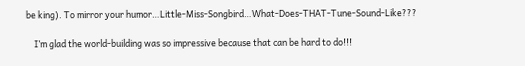be king). To mirror your humor…Little-Miss-Songbird…What-Does-THAT-Tune-Sound-Like???

    I’m glad the world-building was so impressive because that can be hard to do!!!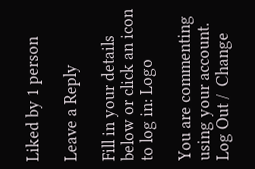Liked by 1 person

Leave a Reply

Fill in your details below or click an icon to log in: Logo

You are commenting using your account. Log Out /  Change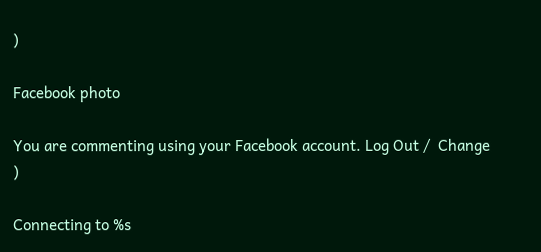)

Facebook photo

You are commenting using your Facebook account. Log Out /  Change )

Connecting to %s